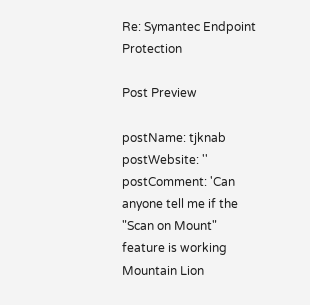Re: Symantec Endpoint Protection

Post Preview

postName: tjknab
postWebsite: ''
postComment: 'Can anyone tell me if the "Scan on Mount" feature is working Mountain Lion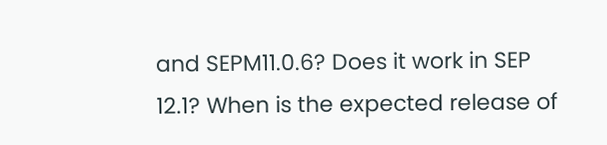and SEPM11.0.6? Does it work in SEP 12.1? When is the expected release of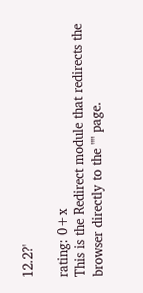12.2?'

rating: 0+x
This is the Redirect module that redirects the browser directly to the "" page.